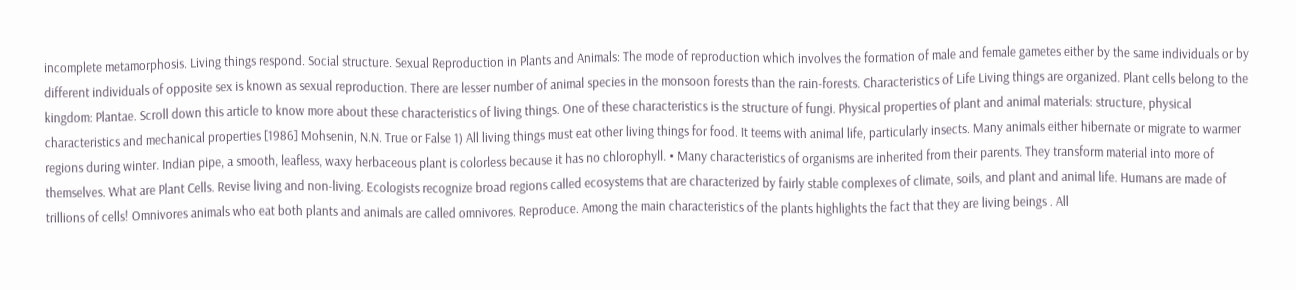incomplete metamorphosis. Living things respond. Social structure. Sexual Reproduction in Plants and Animals: The mode of reproduction which involves the formation of male and female gametes either by the same individuals or by different individuals of opposite sex is known as sexual reproduction. There are lesser number of animal species in the monsoon forests than the rain-forests. Characteristics of Life Living things are organized. Plant cells belong to the kingdom: Plantae. Scroll down this article to know more about these characteristics of living things. One of these characteristics is the structure of fungi. Physical properties of plant and animal materials: structure, physical characteristics and mechanical properties [1986] Mohsenin, N.N. True or False 1) All living things must eat other living things for food. It teems with animal life, particularly insects. Many animals either hibernate or migrate to warmer regions during winter. Indian pipe, a smooth, leafless, waxy herbaceous plant is colorless because it has no chlorophyll. • Many characteristics of organisms are inherited from their parents. They transform material into more of themselves. What are Plant Cells. Revise living and non-living. Ecologists recognize broad regions called ecosystems that are characterized by fairly stable complexes of climate, soils, and plant and animal life. Humans are made of trillions of cells! Omnivores animals who eat both plants and animals are called omnivores. Reproduce. Among the main characteristics of the plants highlights the fact that they are living beings . All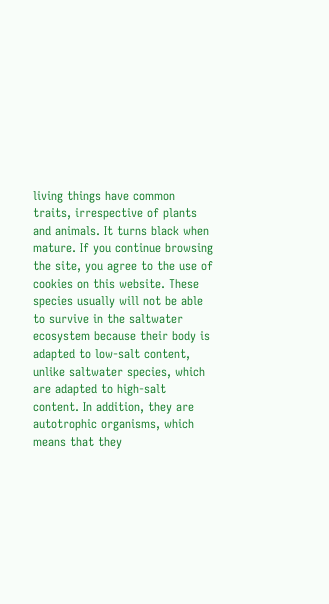living things have common traits, irrespective of plants and animals. It turns black when mature. If you continue browsing the site, you agree to the use of cookies on this website. These species usually will not be able to survive in the saltwater ecosystem because their body is adapted to low-salt content, unlike saltwater species, which are adapted to high-salt content. In addition, they are autotrophic organisms, which means that they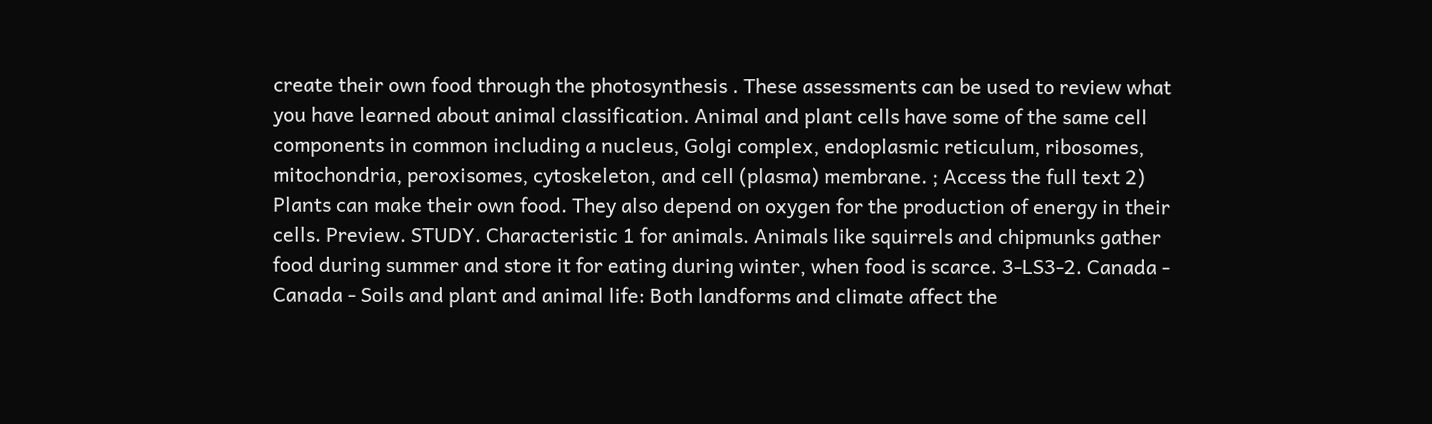create their own food through the photosynthesis . These assessments can be used to review what you have learned about animal classification. Animal and plant cells have some of the same cell components in common including a nucleus, Golgi complex, endoplasmic reticulum, ribosomes, mitochondria, peroxisomes, cytoskeleton, and cell (plasma) membrane. ; Access the full text 2) Plants can make their own food. They also depend on oxygen for the production of energy in their cells. Preview. STUDY. Characteristic 1 for animals. Animals like squirrels and chipmunks gather food during summer and store it for eating during winter, when food is scarce. 3-LS3-2. Canada - Canada - Soils and plant and animal life: Both landforms and climate affect the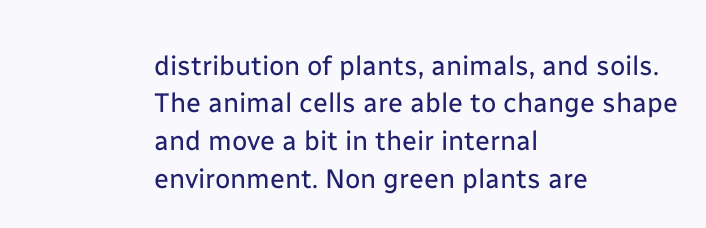distribution of plants, animals, and soils. The animal cells are able to change shape and move a bit in their internal environment. Non green plants are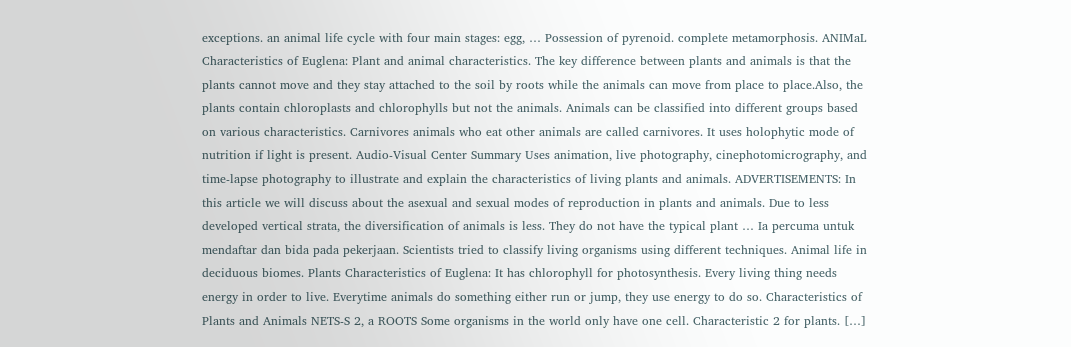exceptions. an animal life cycle with four main stages: egg, … Possession of pyrenoid. complete metamorphosis. ANIMaL Characteristics of Euglena: Plant and animal characteristics. The key difference between plants and animals is that the plants cannot move and they stay attached to the soil by roots while the animals can move from place to place.Also, the plants contain chloroplasts and chlorophylls but not the animals. Animals can be classified into different groups based on various characteristics. Carnivores animals who eat other animals are called carnivores. It uses holophytic mode of nutrition if light is present. Audio-Visual Center Summary Uses animation, live photography, cinephotomicrography, and time-lapse photography to illustrate and explain the characteristics of living plants and animals. ADVERTISEMENTS: In this article we will discuss about the asexual and sexual modes of reproduction in plants and animals. Due to less developed vertical strata, the diversification of animals is less. They do not have the typical plant … Ia percuma untuk mendaftar dan bida pada pekerjaan. Scientists tried to classify living organisms using different techniques. Animal life in deciduous biomes. Plants Characteristics of Euglena: It has chlorophyll for photosynthesis. Every living thing needs energy in order to live. Everytime animals do something either run or jump, they use energy to do so. Characteristics of Plants and Animals NETS-S 2, a ROOTS Some organisms in the world only have one cell. Characteristic 2 for plants. […]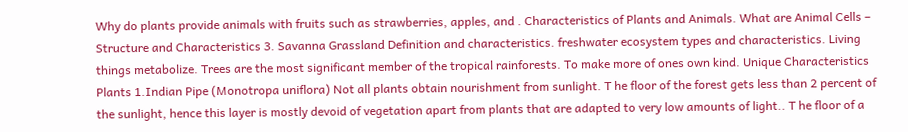Why do plants provide animals with fruits such as strawberries, apples, and . Characteristics of Plants and Animals. What are Animal Cells – Structure and Characteristics 3. Savanna Grassland Definition and characteristics. freshwater ecosystem types and characteristics. Living things metabolize. Trees are the most significant member of the tropical rainforests. To make more of ones own kind. Unique Characteristics Plants 1.Indian Pipe (Monotropa uniflora) Not all plants obtain nourishment from sunlight. T he floor of the forest gets less than 2 percent of the sunlight, hence this layer is mostly devoid of vegetation apart from plants that are adapted to very low amounts of light.. T he floor of a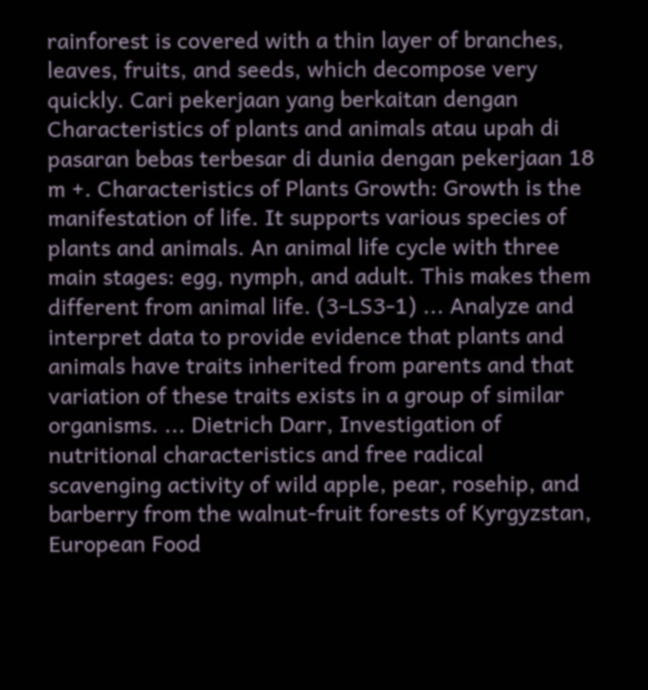rainforest is covered with a thin layer of branches, leaves, fruits, and seeds, which decompose very quickly. Cari pekerjaan yang berkaitan dengan Characteristics of plants and animals atau upah di pasaran bebas terbesar di dunia dengan pekerjaan 18 m +. Characteristics of Plants Growth: Growth is the manifestation of life. It supports various species of plants and animals. An animal life cycle with three main stages: egg, nymph, and adult. This makes them different from animal life. (3-LS3-1) ... Analyze and interpret data to provide evidence that plants and animals have traits inherited from parents and that variation of these traits exists in a group of similar organisms. ... Dietrich Darr, Investigation of nutritional characteristics and free radical scavenging activity of wild apple, pear, rosehip, and barberry from the walnut-fruit forests of Kyrgyzstan, European Food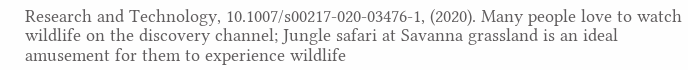Research and Technology, 10.1007/s00217-020-03476-1, (2020). Many people love to watch wildlife on the discovery channel; Jungle safari at Savanna grassland is an ideal amusement for them to experience wildlife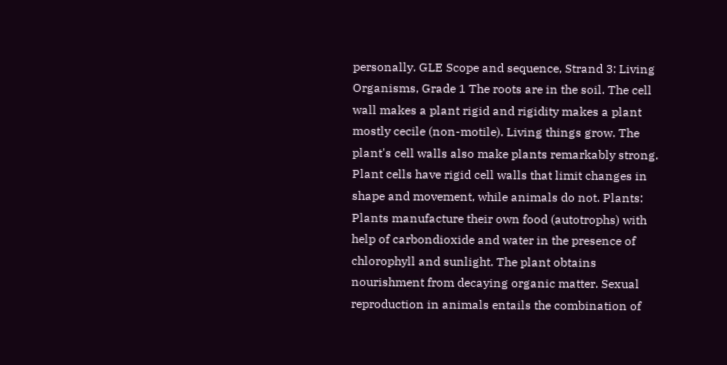personally. GLE Scope and sequence, Strand 3: Living Organisms, Grade 1 The roots are in the soil. The cell wall makes a plant rigid and rigidity makes a plant mostly cecile (non-motile). Living things grow. The plant's cell walls also make plants remarkably strong. Plant cells have rigid cell walls that limit changes in shape and movement, while animals do not. Plants: Plants manufacture their own food (autotrophs) with help of carbondioxide and water in the presence of chlorophyll and sunlight. The plant obtains nourishment from decaying organic matter. Sexual reproduction in animals entails the combination of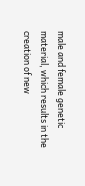male and female genetic material, which results in the creation of new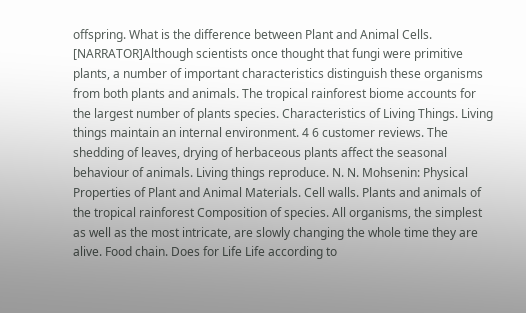offspring. What is the difference between Plant and Animal Cells. [NARRATOR]Although scientists once thought that fungi were primitive plants, a number of important characteristics distinguish these organisms from both plants and animals. The tropical rainforest biome accounts for the largest number of plants species. Characteristics of Living Things. Living things maintain an internal environment. 4 6 customer reviews. The shedding of leaves, drying of herbaceous plants affect the seasonal behaviour of animals. Living things reproduce. N. N. Mohsenin: Physical Properties of Plant and Animal Materials. Cell walls. Plants and animals of the tropical rainforest Composition of species. All organisms, the simplest as well as the most intricate, are slowly changing the whole time they are alive. Food chain. Does for Life Life according to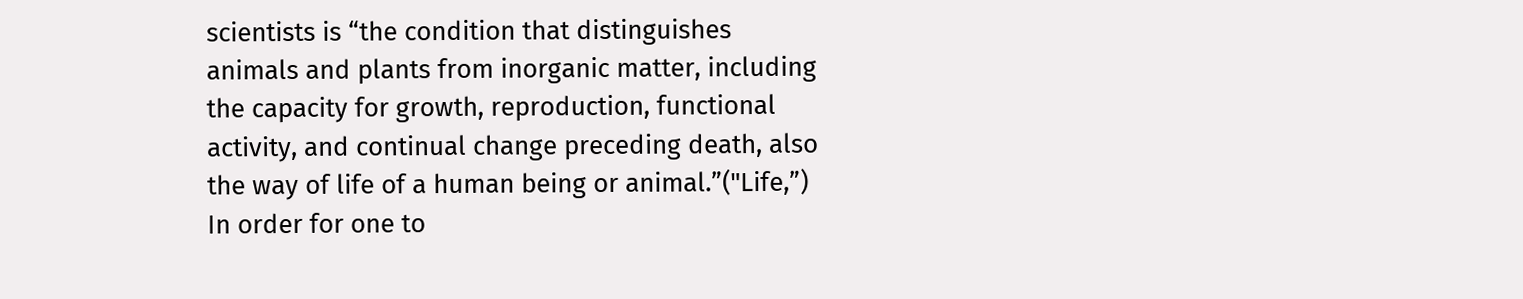scientists is “the condition that distinguishes animals and plants from inorganic matter, including the capacity for growth, reproduction, functional activity, and continual change preceding death, also the way of life of a human being or animal.”("Life,”) In order for one to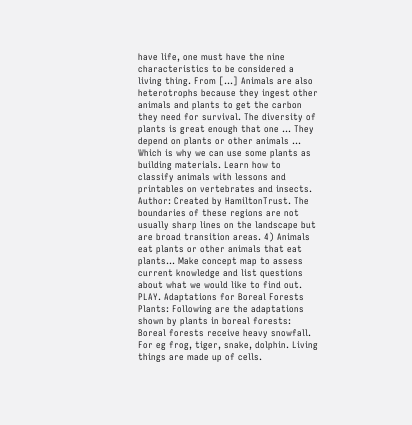have life, one must have the nine characteristics to be considered a living thing. From […] Animals are also heterotrophs because they ingest other animals and plants to get the carbon they need for survival. The diversity of plants is great enough that one … They depend on plants or other animals … Which is why we can use some plants as building materials. Learn how to classify animals with lessons and printables on vertebrates and insects. Author: Created by HamiltonTrust. The boundaries of these regions are not usually sharp lines on the landscape but are broad transition areas. 4) Animals eat plants or other animals that eat plants… Make concept map to assess current knowledge and list questions about what we would like to find out. PLAY. Adaptations for Boreal Forests Plants: Following are the adaptations shown by plants in boreal forests: Boreal forests receive heavy snowfall. For eg frog, tiger, snake, dolphin. Living things are made up of cells.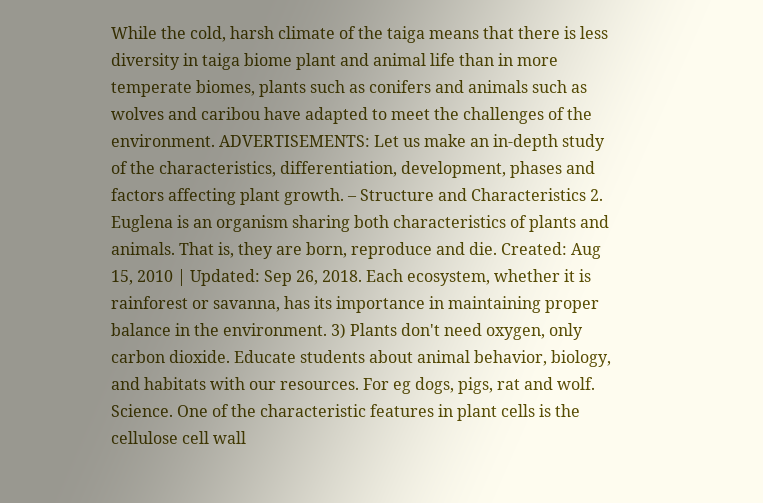While the cold, harsh climate of the taiga means that there is less diversity in taiga biome plant and animal life than in more temperate biomes, plants such as conifers and animals such as wolves and caribou have adapted to meet the challenges of the environment. ADVERTISEMENTS: Let us make an in-depth study of the characteristics, differentiation, development, phases and factors affecting plant growth. – Structure and Characteristics 2. Euglena is an organism sharing both characteristics of plants and animals. That is, they are born, reproduce and die. Created: Aug 15, 2010 | Updated: Sep 26, 2018. Each ecosystem, whether it is rainforest or savanna, has its importance in maintaining proper balance in the environment. 3) Plants don't need oxygen, only carbon dioxide. Educate students about animal behavior, biology, and habitats with our resources. For eg dogs, pigs, rat and wolf. Science. One of the characteristic features in plant cells is the cellulose cell wall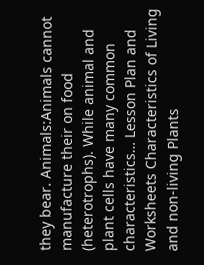they bear. Animals:Animals cannot manufacture their on food (heterotrophs). While animal and plant cells have many common characteristics… Lesson Plan and Worksheets Characteristics of Living and non-living Plants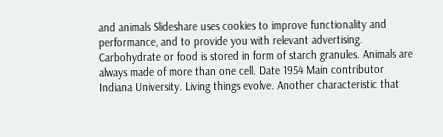and animals Slideshare uses cookies to improve functionality and performance, and to provide you with relevant advertising. Carbohydrate or food is stored in form of starch granules. Animals are always made of more than one cell. Date 1954 Main contributor Indiana University. Living things evolve. Another characteristic that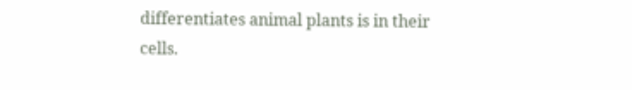differentiates animal plants is in their cells.